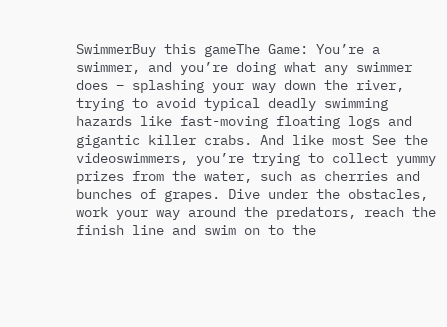SwimmerBuy this gameThe Game: You’re a swimmer, and you’re doing what any swimmer does – splashing your way down the river, trying to avoid typical deadly swimming hazards like fast-moving floating logs and gigantic killer crabs. And like most See the videoswimmers, you’re trying to collect yummy prizes from the water, such as cherries and bunches of grapes. Dive under the obstacles, work your way around the predators, reach the finish line and swim on to the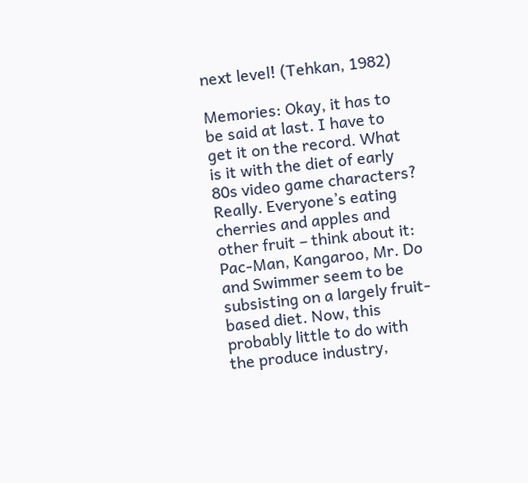next level! (Tehkan, 1982)

Memories: Okay, it has to be said at last. I have to get it on the record. What is it with the diet of early 80s video game characters? Really. Everyone’s eating cherries and apples and other fruit – think about it: Pac-Man, Kangaroo, Mr. Do and Swimmer seem to be subsisting on a largely fruit-based diet. Now, this probably little to do with the produce industry,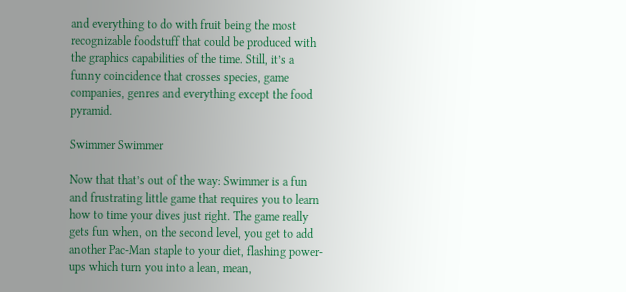and everything to do with fruit being the most recognizable foodstuff that could be produced with the graphics capabilities of the time. Still, it’s a funny coincidence that crosses species, game companies, genres and everything except the food pyramid.

Swimmer Swimmer

Now that that’s out of the way: Swimmer is a fun and frustrating little game that requires you to learn how to time your dives just right. The game really gets fun when, on the second level, you get to add another Pac-Man staple to your diet, flashing power-ups which turn you into a lean, mean,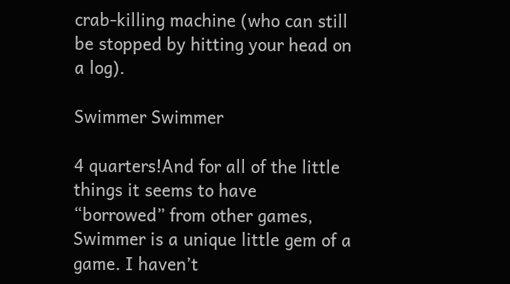crab-killing machine (who can still be stopped by hitting your head on a log).

Swimmer Swimmer

4 quarters!And for all of the little things it seems to have “borrowed” from other games, Swimmer is a unique little gem of a game. I haven’t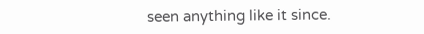seen anything like it since.